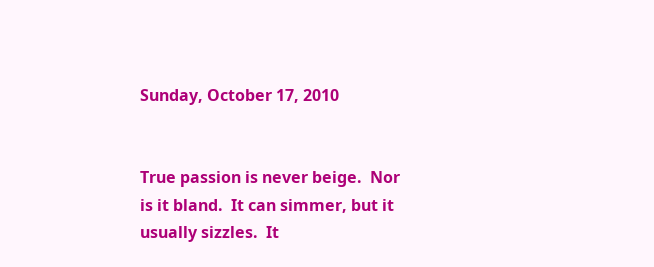Sunday, October 17, 2010


True passion is never beige.  Nor is it bland.  It can simmer, but it usually sizzles.  It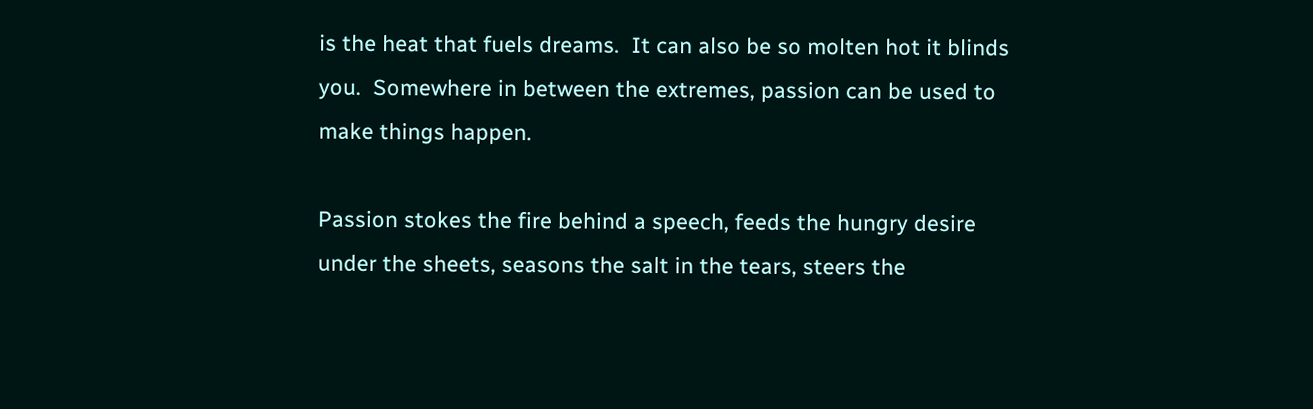is the heat that fuels dreams.  It can also be so molten hot it blinds you.  Somewhere in between the extremes, passion can be used to make things happen.

Passion stokes the fire behind a speech, feeds the hungry desire under the sheets, seasons the salt in the tears, steers the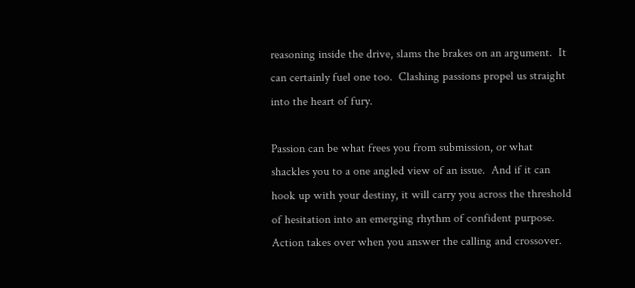reasoning inside the drive, slams the brakes on an argument.  It can certainly fuel one too.  Clashing passions propel us straight into the heart of fury.

Passion can be what frees you from submission, or what shackles you to a one angled view of an issue.  And if it can hook up with your destiny, it will carry you across the threshold of hesitation into an emerging rhythm of confident purpose.  Action takes over when you answer the calling and crossover.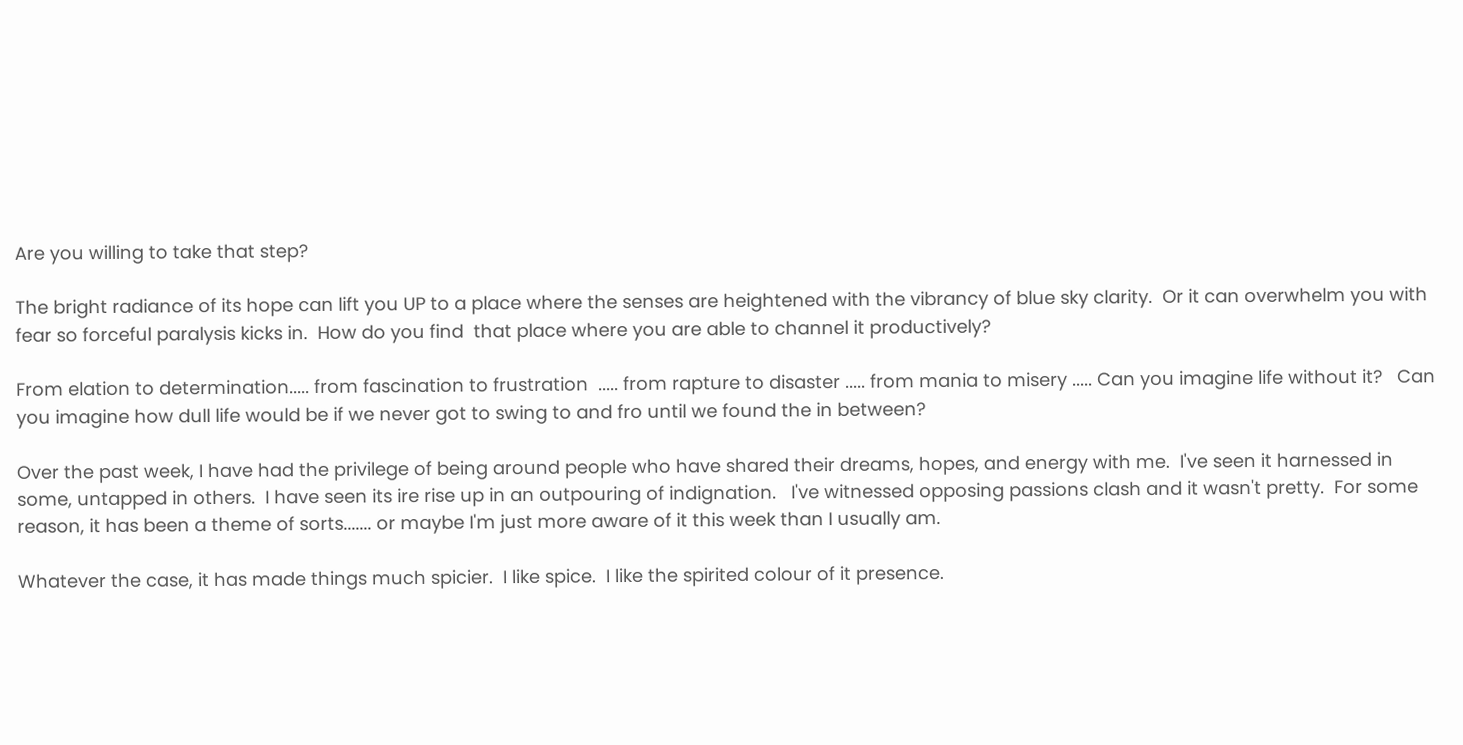Are you willing to take that step?

The bright radiance of its hope can lift you UP to a place where the senses are heightened with the vibrancy of blue sky clarity.  Or it can overwhelm you with fear so forceful paralysis kicks in.  How do you find  that place where you are able to channel it productively?

From elation to determination..... from fascination to frustration  ..... from rapture to disaster ..... from mania to misery ..... Can you imagine life without it?   Can you imagine how dull life would be if we never got to swing to and fro until we found the in between?

Over the past week, I have had the privilege of being around people who have shared their dreams, hopes, and energy with me.  I've seen it harnessed in some, untapped in others.  I have seen its ire rise up in an outpouring of indignation.   I've witnessed opposing passions clash and it wasn't pretty.  For some reason, it has been a theme of sorts....... or maybe I'm just more aware of it this week than I usually am.

Whatever the case, it has made things much spicier.  I like spice.  I like the spirited colour of it presence.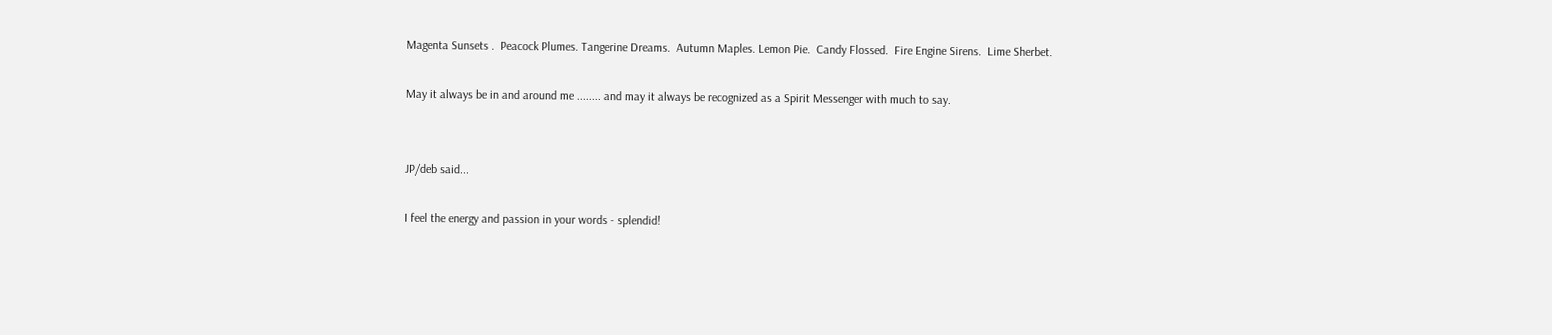Magenta Sunsets .  Peacock Plumes. Tangerine Dreams.  Autumn Maples. Lemon Pie.  Candy Flossed.  Fire Engine Sirens.  Lime Sherbet.

May it always be in and around me ........ and may it always be recognized as a Spirit Messenger with much to say.


JP/deb said...

I feel the energy and passion in your words - splendid!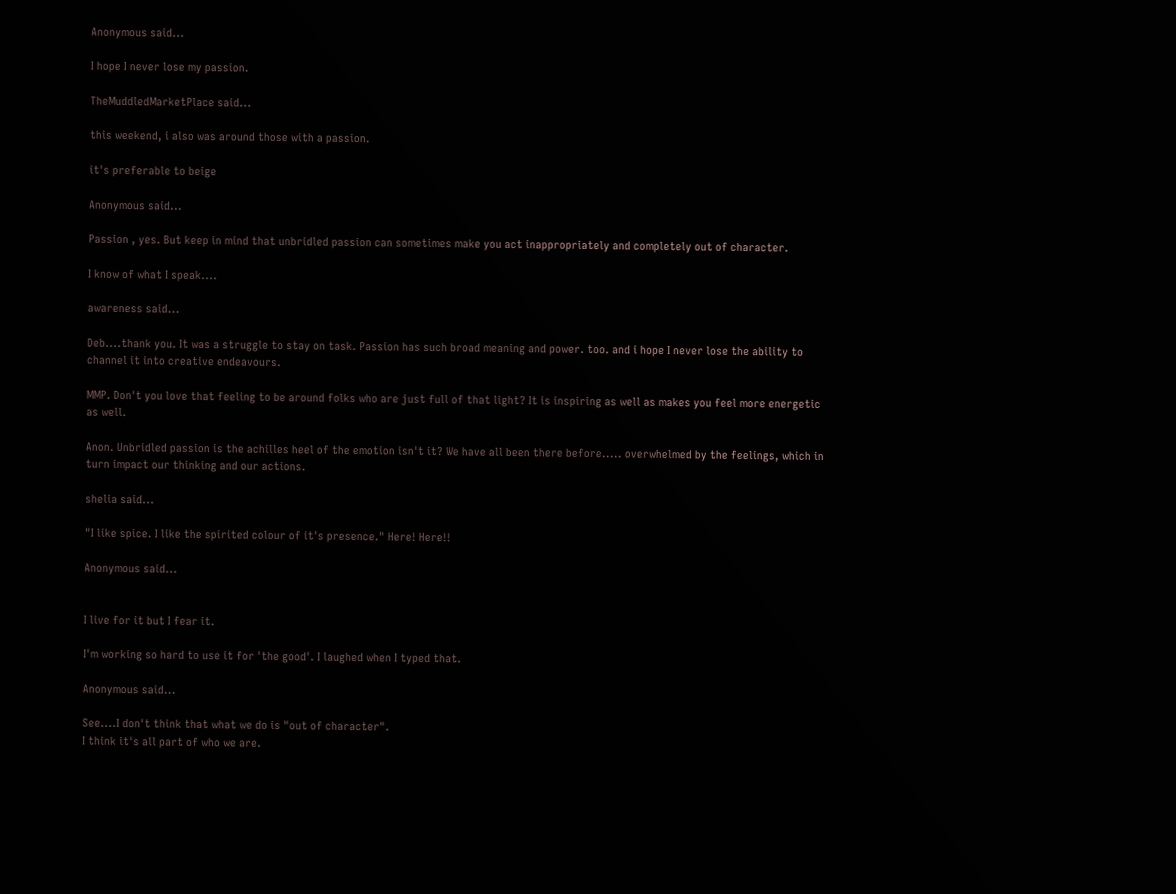Anonymous said...

I hope I never lose my passion.

TheMuddledMarketPlace said...

this weekend, i also was around those with a passion.

it's preferable to beige

Anonymous said...

Passion , yes. But keep in mind that unbridled passion can sometimes make you act inappropriately and completely out of character.

I know of what I speak....

awareness said...

Deb....thank you. It was a struggle to stay on task. Passion has such broad meaning and power. too. and i hope I never lose the ability to channel it into creative endeavours.

MMP. Don't you love that feeling to be around folks who are just full of that light? It is inspiring as well as makes you feel more energetic as well.

Anon. Unbridled passion is the achilles heel of the emotion isn't it? We have all been there before..... overwhelmed by the feelings, which in turn impact our thinking and our actions.

shelia said...

"I like spice. I like the spirited colour of it's presence." Here! Here!!

Anonymous said...


I live for it but I fear it.

I'm working so hard to use it for 'the good'. I laughed when I typed that.

Anonymous said...

See....I don't think that what we do is "out of character".
I think it's all part of who we are.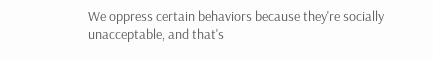We oppress certain behaviors because they're socially unacceptable, and that's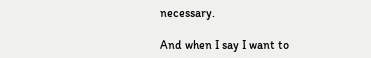necessary.

And when I say I want to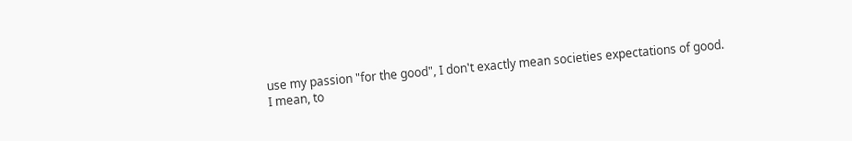use my passion "for the good", I don't exactly mean societies expectations of good.
I mean, to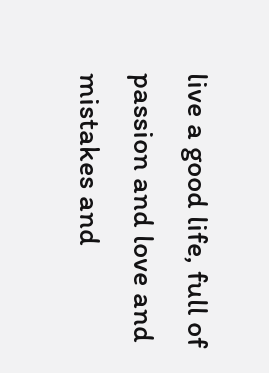live a good life, full of passion and love and mistakes and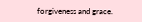forgiveness and grace.